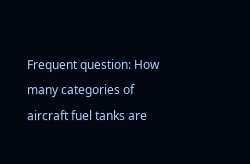Frequent question: How many categories of aircraft fuel tanks are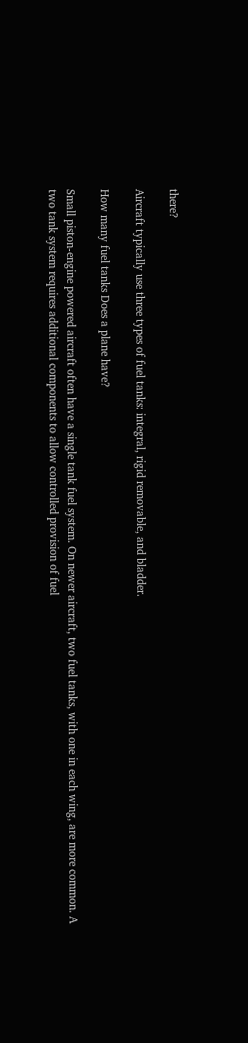there?

Aircraft typically use three types of fuel tanks: integral, rigid removable, and bladder.

How many fuel tanks Does a plane have?

Small piston-engine powered aircraft often have a single tank fuel system. On newer aircraft, two fuel tanks, with one in each wing, are more common. A two tank system requires additional components to allow controlled provision of fuel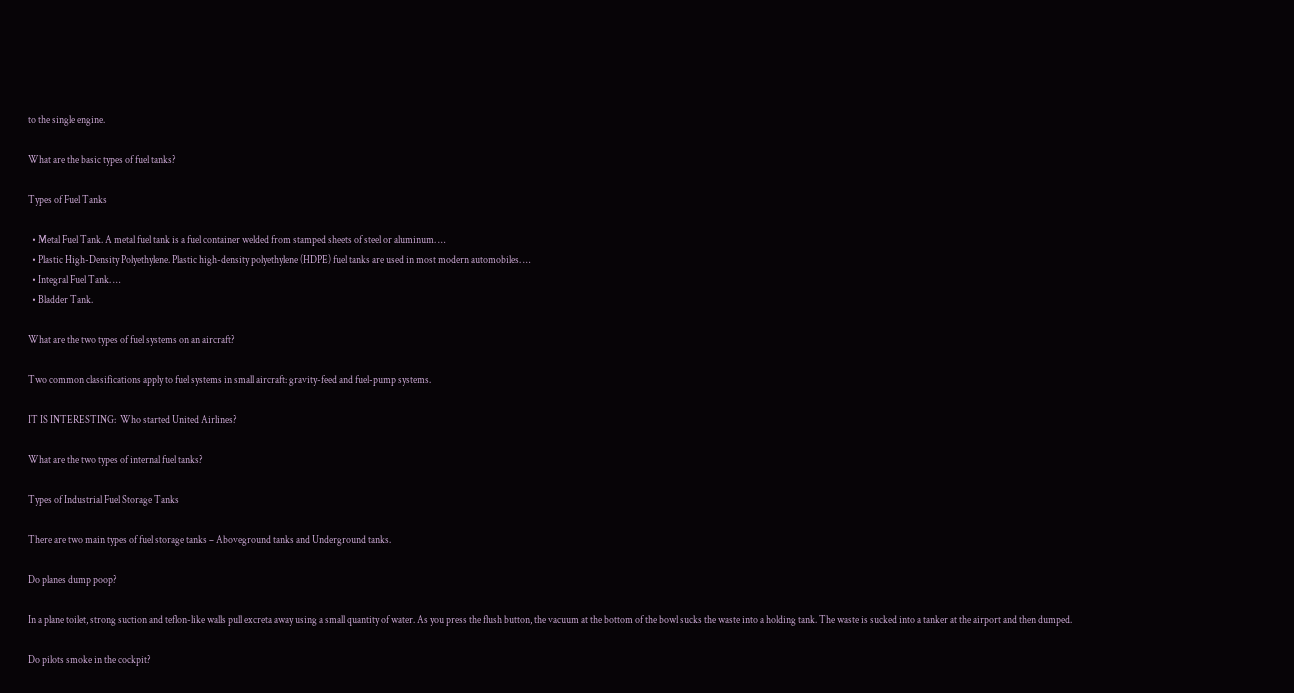to the single engine.

What are the basic types of fuel tanks?

Types of Fuel Tanks

  • Metal Fuel Tank. A metal fuel tank is a fuel container welded from stamped sheets of steel or aluminum. …
  • Plastic High-Density Polyethylene. Plastic high-density polyethylene (HDPE) fuel tanks are used in most modern automobiles. …
  • Integral Fuel Tank. …
  • Bladder Tank.

What are the two types of fuel systems on an aircraft?

Two common classifications apply to fuel systems in small aircraft: gravity-feed and fuel-pump systems.

IT IS INTERESTING:  Who started United Airlines?

What are the two types of internal fuel tanks?

Types of Industrial Fuel Storage Tanks

There are two main types of fuel storage tanks – Aboveground tanks and Underground tanks.

Do planes dump poop?

In a plane toilet, strong suction and teflon-like walls pull excreta away using a small quantity of water. As you press the flush button, the vacuum at the bottom of the bowl sucks the waste into a holding tank. The waste is sucked into a tanker at the airport and then dumped.

Do pilots smoke in the cockpit?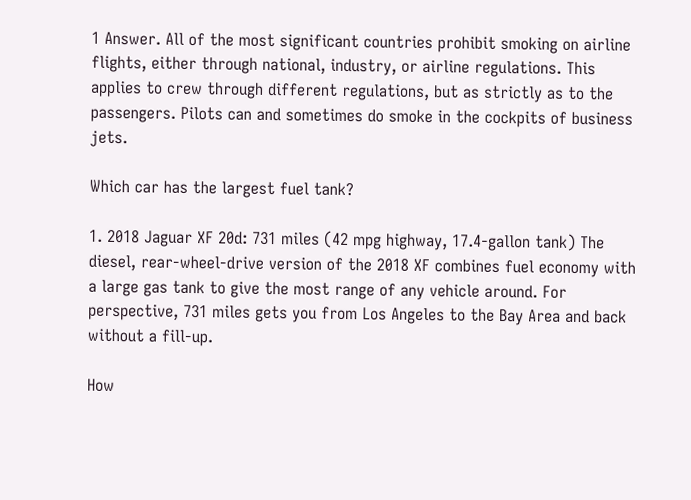1 Answer. All of the most significant countries prohibit smoking on airline flights, either through national, industry, or airline regulations. This applies to crew through different regulations, but as strictly as to the passengers. Pilots can and sometimes do smoke in the cockpits of business jets.

Which car has the largest fuel tank?

1. 2018 Jaguar XF 20d: 731 miles (42 mpg highway, 17.4-gallon tank) The diesel, rear-wheel-drive version of the 2018 XF combines fuel economy with a large gas tank to give the most range of any vehicle around. For perspective, 731 miles gets you from Los Angeles to the Bay Area and back without a fill-up.

How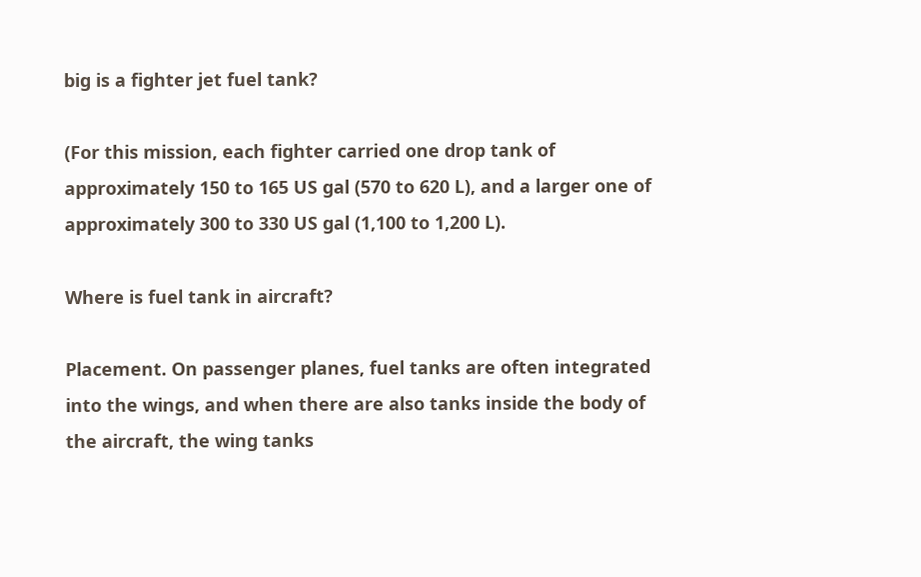big is a fighter jet fuel tank?

(For this mission, each fighter carried one drop tank of approximately 150 to 165 US gal (570 to 620 L), and a larger one of approximately 300 to 330 US gal (1,100 to 1,200 L).

Where is fuel tank in aircraft?

Placement. On passenger planes, fuel tanks are often integrated into the wings, and when there are also tanks inside the body of the aircraft, the wing tanks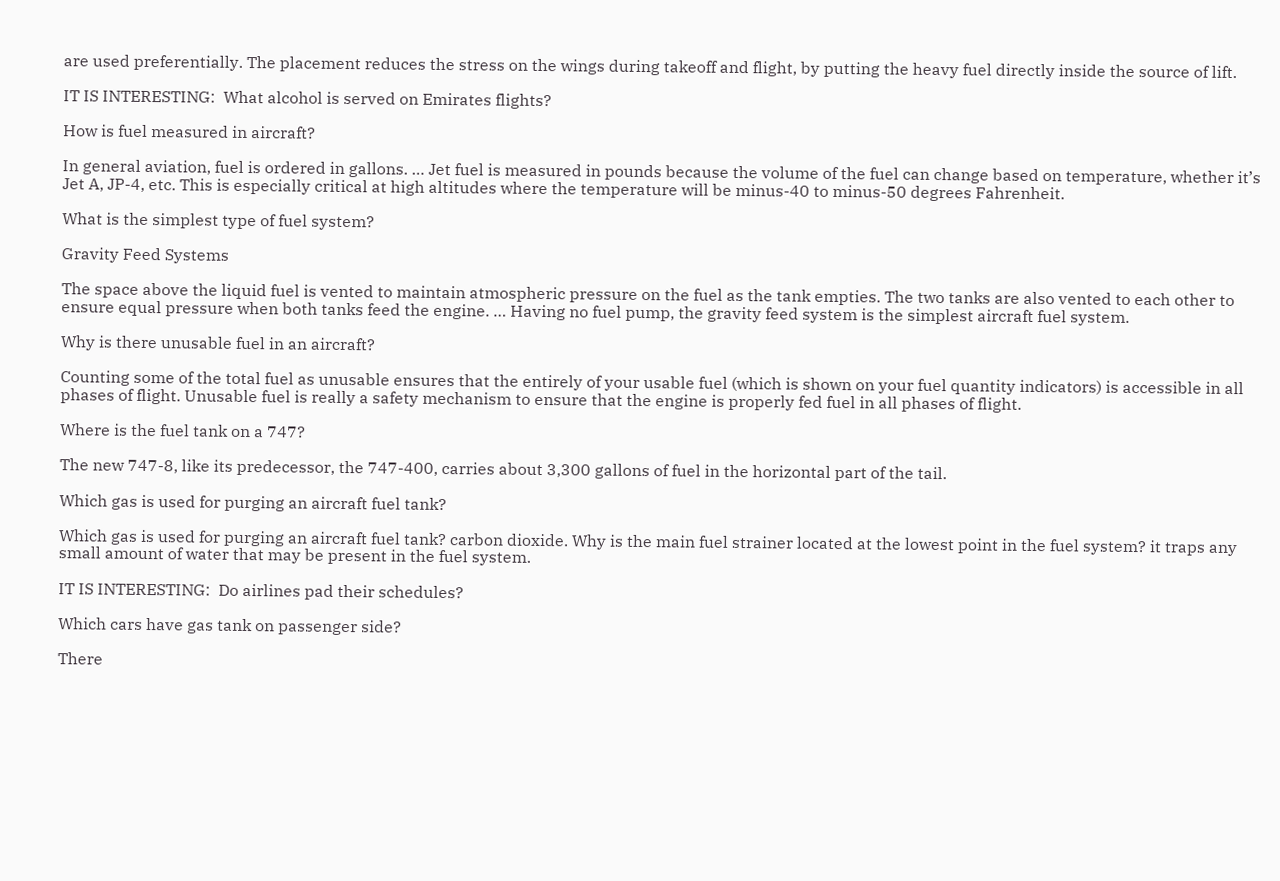are used preferentially. The placement reduces the stress on the wings during takeoff and flight, by putting the heavy fuel directly inside the source of lift.

IT IS INTERESTING:  What alcohol is served on Emirates flights?

How is fuel measured in aircraft?

In general aviation, fuel is ordered in gallons. … Jet fuel is measured in pounds because the volume of the fuel can change based on temperature, whether it’s Jet A, JP-4, etc. This is especially critical at high altitudes where the temperature will be minus-40 to minus-50 degrees Fahrenheit.

What is the simplest type of fuel system?

Gravity Feed Systems

The space above the liquid fuel is vented to maintain atmospheric pressure on the fuel as the tank empties. The two tanks are also vented to each other to ensure equal pressure when both tanks feed the engine. … Having no fuel pump, the gravity feed system is the simplest aircraft fuel system.

Why is there unusable fuel in an aircraft?

Counting some of the total fuel as unusable ensures that the entirely of your usable fuel (which is shown on your fuel quantity indicators) is accessible in all phases of flight. Unusable fuel is really a safety mechanism to ensure that the engine is properly fed fuel in all phases of flight.

Where is the fuel tank on a 747?

The new 747-8, like its predecessor, the 747-400, carries about 3,300 gallons of fuel in the horizontal part of the tail.

Which gas is used for purging an aircraft fuel tank?

Which gas is used for purging an aircraft fuel tank? carbon dioxide. Why is the main fuel strainer located at the lowest point in the fuel system? it traps any small amount of water that may be present in the fuel system.

IT IS INTERESTING:  Do airlines pad their schedules?

Which cars have gas tank on passenger side?

There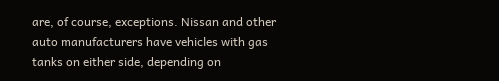are, of course, exceptions. Nissan and other auto manufacturers have vehicles with gas tanks on either side, depending on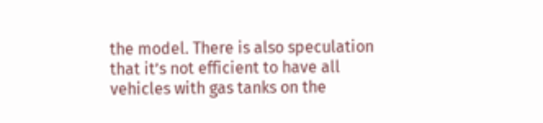the model. There is also speculation that it’s not efficient to have all vehicles with gas tanks on the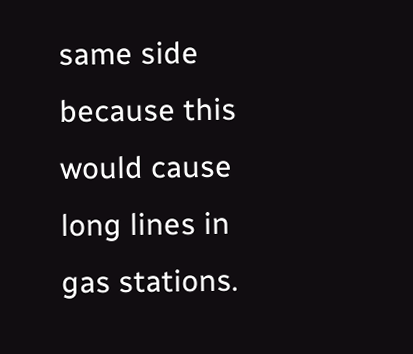same side because this would cause long lines in gas stations.